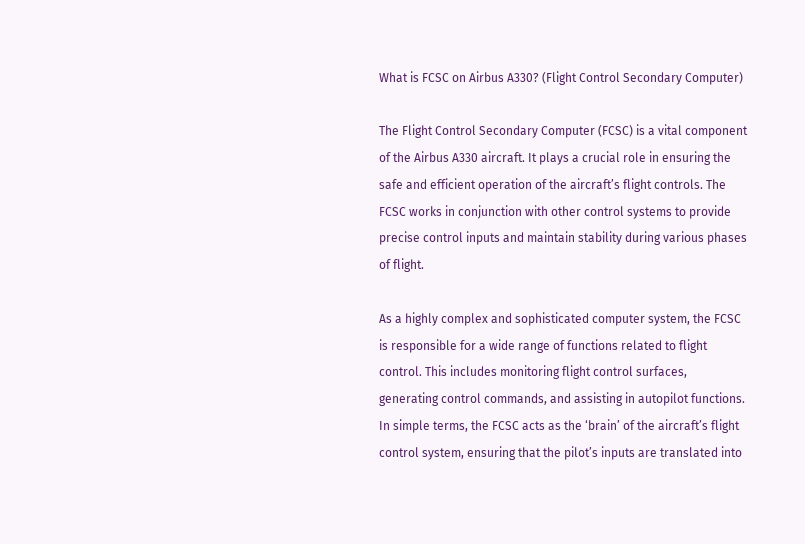What is FCSC on Airbus A330? (Flight Control Secondary Computer)

The Flight Control Secondary Computer (FCSC) is a vital component of the Airbus A330 aircraft. It plays a crucial role in ensuring the safe and efficient operation of the aircraft’s flight controls. The FCSC works in conjunction with other control systems to provide precise control inputs and maintain stability during various phases of flight.

As a highly complex and sophisticated computer system, the FCSC is responsible for a wide range of functions related to flight control. This includes monitoring flight control surfaces, generating control commands, and assisting in autopilot functions. In simple terms, the FCSC acts as the ‘brain’ of the aircraft’s flight control system, ensuring that the pilot’s inputs are translated into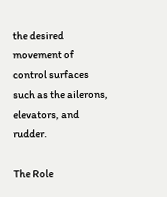the desired movement of control surfaces such as the ailerons, elevators, and rudder.

The Role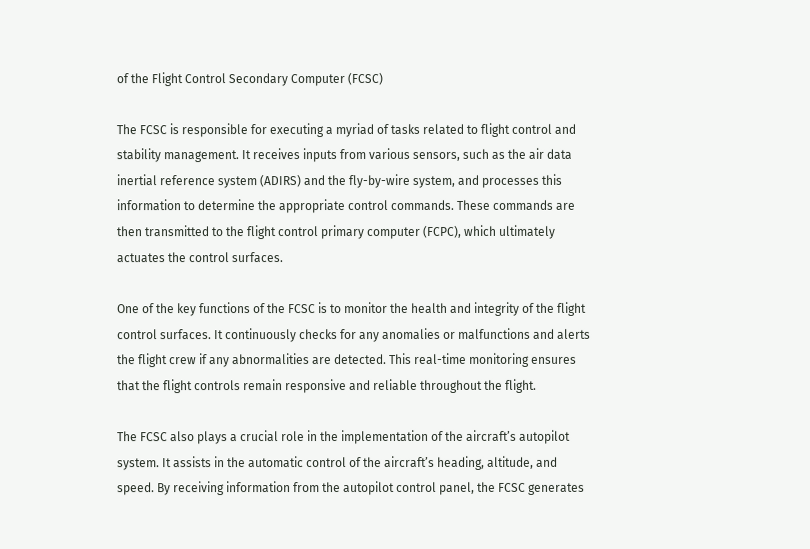of the Flight Control Secondary Computer (FCSC)

The FCSC is responsible for executing a myriad of tasks related to flight control and stability management. It receives inputs from various sensors, such as the air data inertial reference system (ADIRS) and the fly-by-wire system, and processes this information to determine the appropriate control commands. These commands are then transmitted to the flight control primary computer (FCPC), which ultimately actuates the control surfaces.

One of the key functions of the FCSC is to monitor the health and integrity of the flight control surfaces. It continuously checks for any anomalies or malfunctions and alerts the flight crew if any abnormalities are detected. This real-time monitoring ensures that the flight controls remain responsive and reliable throughout the flight.

The FCSC also plays a crucial role in the implementation of the aircraft’s autopilot system. It assists in the automatic control of the aircraft’s heading, altitude, and speed. By receiving information from the autopilot control panel, the FCSC generates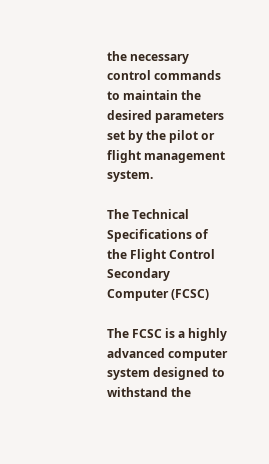the necessary control commands to maintain the desired parameters set by the pilot or flight management system.

The Technical Specifications of the Flight Control Secondary Computer (FCSC)

The FCSC is a highly advanced computer system designed to withstand the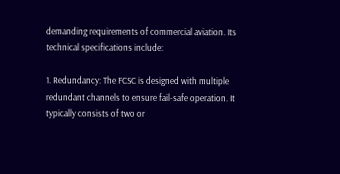demanding requirements of commercial aviation. Its technical specifications include:

1. Redundancy: The FCSC is designed with multiple redundant channels to ensure fail-safe operation. It typically consists of two or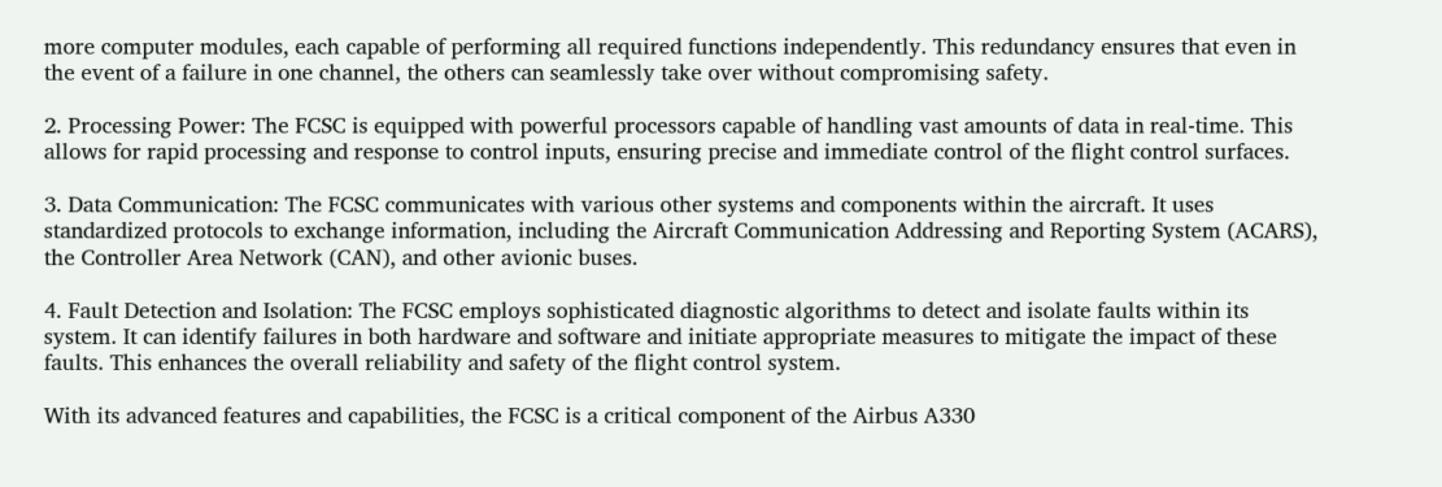more computer modules, each capable of performing all required functions independently. This redundancy ensures that even in the event of a failure in one channel, the others can seamlessly take over without compromising safety.

2. Processing Power: The FCSC is equipped with powerful processors capable of handling vast amounts of data in real-time. This allows for rapid processing and response to control inputs, ensuring precise and immediate control of the flight control surfaces.

3. Data Communication: The FCSC communicates with various other systems and components within the aircraft. It uses standardized protocols to exchange information, including the Aircraft Communication Addressing and Reporting System (ACARS), the Controller Area Network (CAN), and other avionic buses.

4. Fault Detection and Isolation: The FCSC employs sophisticated diagnostic algorithms to detect and isolate faults within its system. It can identify failures in both hardware and software and initiate appropriate measures to mitigate the impact of these faults. This enhances the overall reliability and safety of the flight control system.

With its advanced features and capabilities, the FCSC is a critical component of the Airbus A330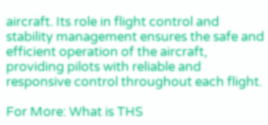aircraft. Its role in flight control and stability management ensures the safe and efficient operation of the aircraft, providing pilots with reliable and responsive control throughout each flight.

For More: What is THS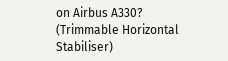on Airbus A330? (Trimmable Horizontal Stabiliser)